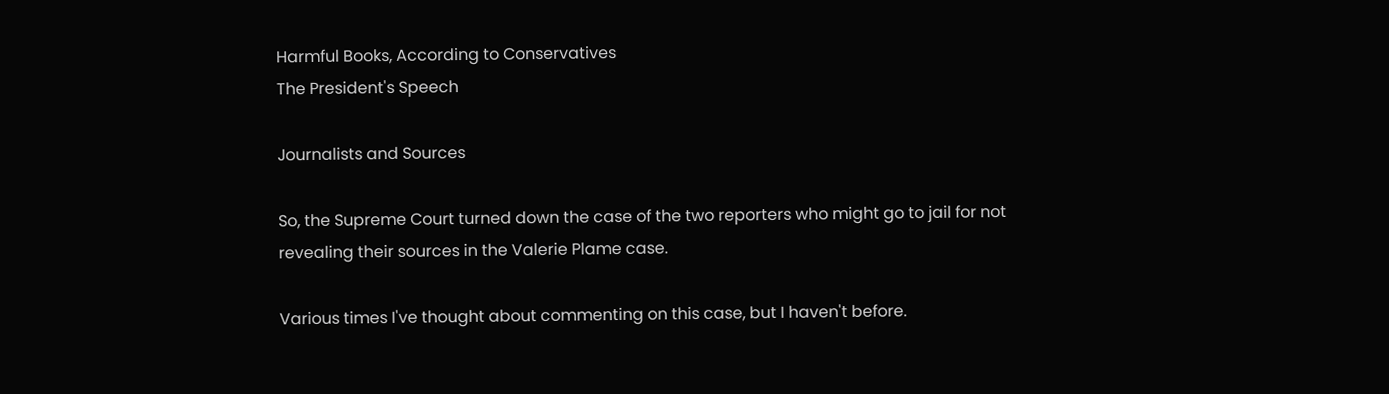Harmful Books, According to Conservatives
The President's Speech

Journalists and Sources

So, the Supreme Court turned down the case of the two reporters who might go to jail for not revealing their sources in the Valerie Plame case.

Various times I've thought about commenting on this case, but I haven't before.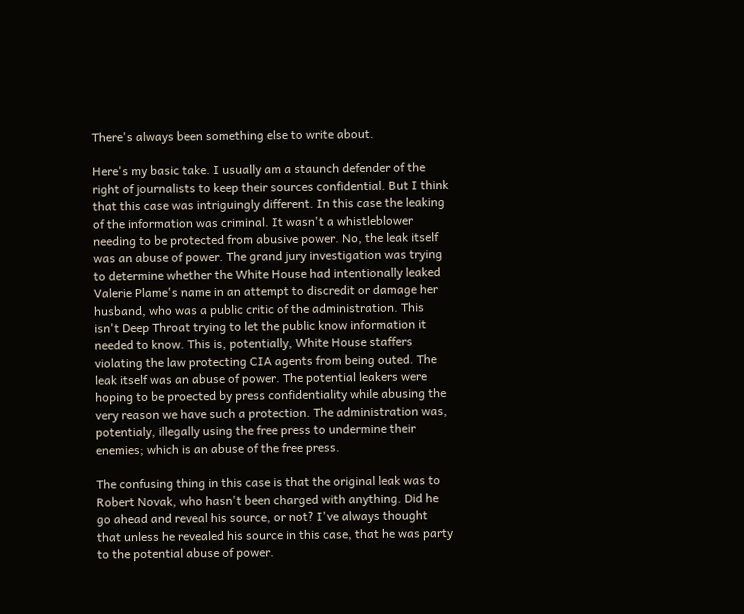There's always been something else to write about.

Here's my basic take. I usually am a staunch defender of the right of journalists to keep their sources confidential. But I think that this case was intriguingly different. In this case the leaking of the information was criminal. It wasn't a whistleblower needing to be protected from abusive power. No, the leak itself was an abuse of power. The grand jury investigation was trying to determine whether the White House had intentionally leaked Valerie Plame's name in an attempt to discredit or damage her husband, who was a public critic of the administration. This isn't Deep Throat trying to let the public know information it needed to know. This is, potentially, White House staffers violating the law protecting CIA agents from being outed. The leak itself was an abuse of power. The potential leakers were hoping to be proected by press confidentiality while abusing the very reason we have such a protection. The administration was, potentialy, illegally using the free press to undermine their enemies; which is an abuse of the free press.

The confusing thing in this case is that the original leak was to Robert Novak, who hasn't been charged with anything. Did he go ahead and reveal his source, or not? I've always thought that unless he revealed his source in this case, that he was party to the potential abuse of power.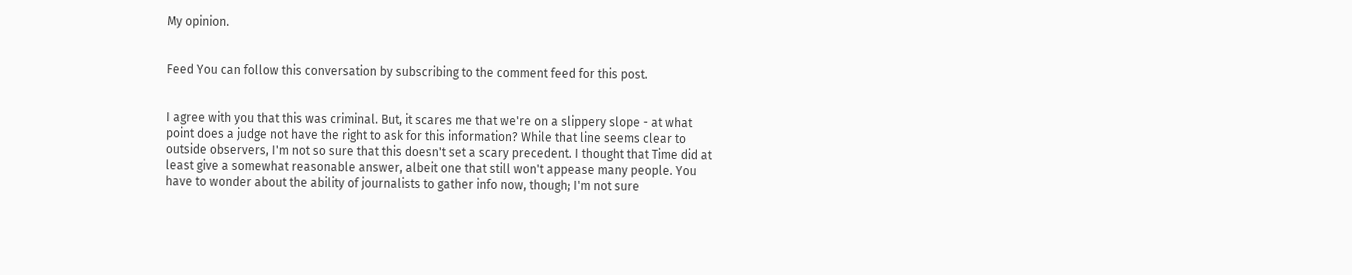My opinion.


Feed You can follow this conversation by subscribing to the comment feed for this post.


I agree with you that this was criminal. But, it scares me that we're on a slippery slope - at what point does a judge not have the right to ask for this information? While that line seems clear to outside observers, I'm not so sure that this doesn't set a scary precedent. I thought that Time did at least give a somewhat reasonable answer, albeit one that still won't appease many people. You have to wonder about the ability of journalists to gather info now, though; I'm not sure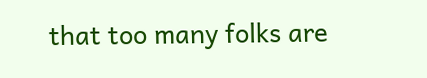that too many folks are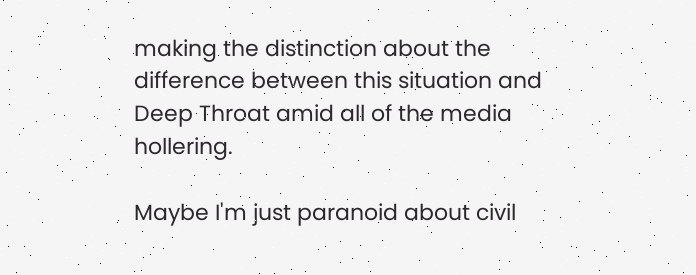making the distinction about the difference between this situation and Deep Throat amid all of the media hollering.

Maybe I'm just paranoid about civil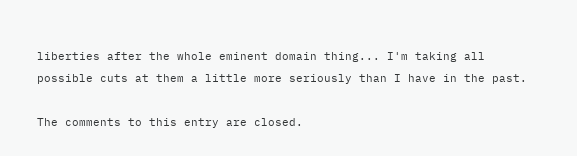liberties after the whole eminent domain thing... I'm taking all possible cuts at them a little more seriously than I have in the past.

The comments to this entry are closed.